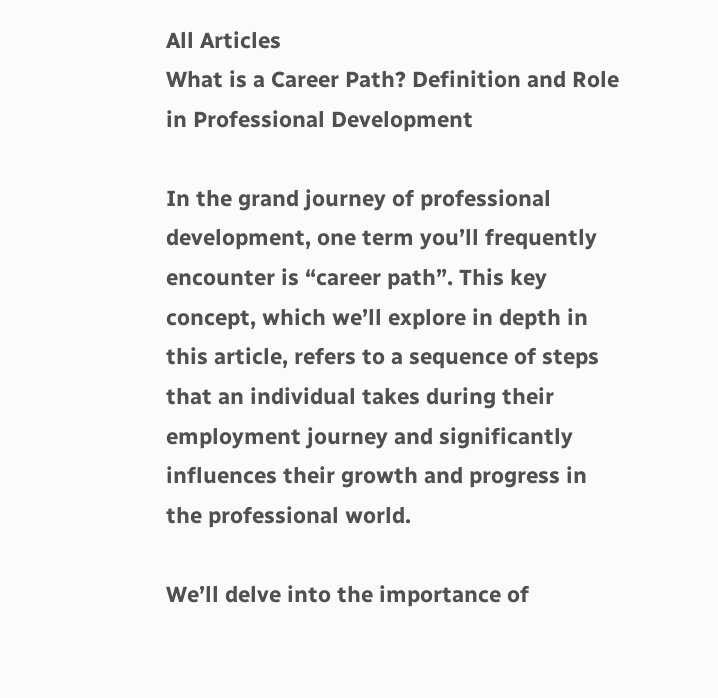All Articles
What is a Career Path? Definition and Role in Professional Development

In the grand journey of professional development, one term you’ll frequently encounter is “career path”. This key concept, which we’ll explore in depth in this article, refers to a sequence of steps that an individual takes during their employment journey and significantly influences their growth and progress in the professional world.

We’ll delve into the importance of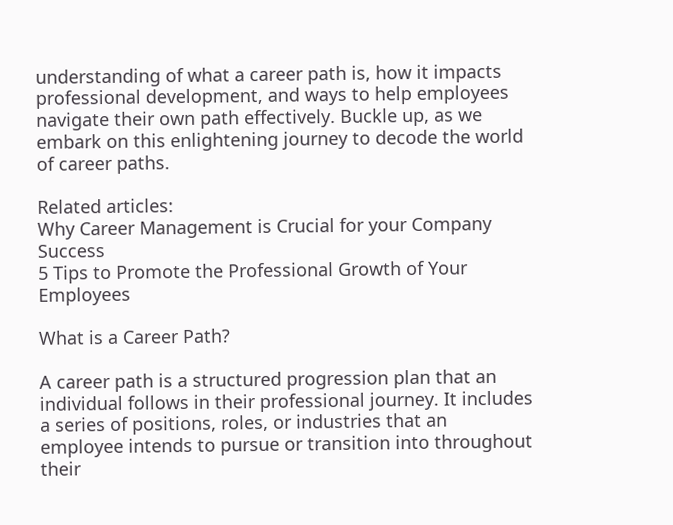understanding of what a career path is, how it impacts professional development, and ways to help employees navigate their own path effectively. Buckle up, as we embark on this enlightening journey to decode the world of career paths.

Related articles:
Why Career Management is Crucial for your Company Success
5 Tips to Promote the Professional Growth of Your Employees

What is a Career Path?

A career path is a structured progression plan that an individual follows in their professional journey. It includes a series of positions, roles, or industries that an employee intends to pursue or transition into throughout their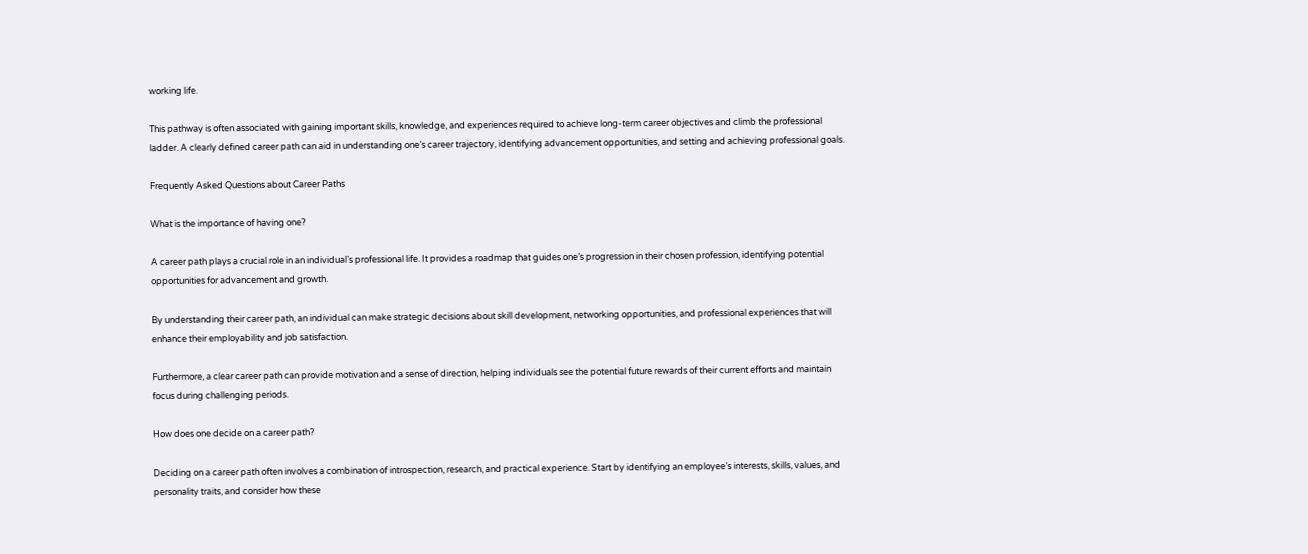working life.

This pathway is often associated with gaining important skills, knowledge, and experiences required to achieve long-term career objectives and climb the professional ladder. A clearly defined career path can aid in understanding one’s career trajectory, identifying advancement opportunities, and setting and achieving professional goals.

Frequently Asked Questions about Career Paths

What is the importance of having one?

A career path plays a crucial role in an individual’s professional life. It provides a roadmap that guides one’s progression in their chosen profession, identifying potential opportunities for advancement and growth.

By understanding their career path, an individual can make strategic decisions about skill development, networking opportunities, and professional experiences that will enhance their employability and job satisfaction.

Furthermore, a clear career path can provide motivation and a sense of direction, helping individuals see the potential future rewards of their current efforts and maintain focus during challenging periods.

How does one decide on a career path?

Deciding on a career path often involves a combination of introspection, research, and practical experience. Start by identifying an employee’s interests, skills, values, and personality traits, and consider how these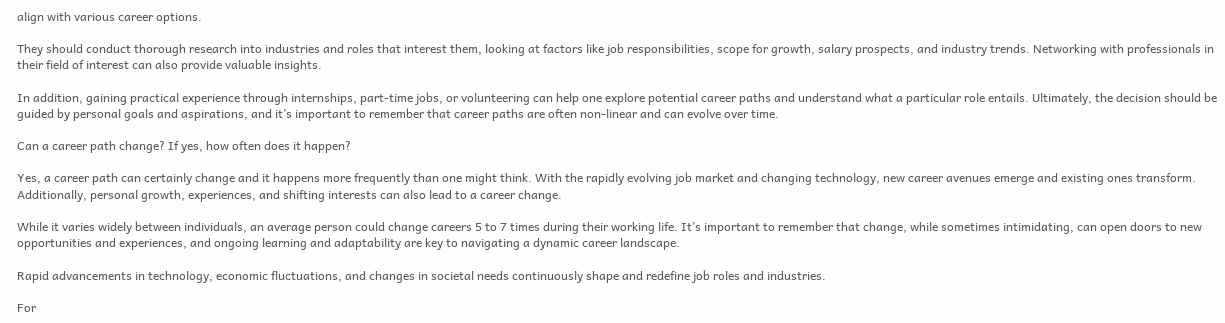align with various career options.

They should conduct thorough research into industries and roles that interest them, looking at factors like job responsibilities, scope for growth, salary prospects, and industry trends. Networking with professionals in their field of interest can also provide valuable insights.

In addition, gaining practical experience through internships, part-time jobs, or volunteering can help one explore potential career paths and understand what a particular role entails. Ultimately, the decision should be guided by personal goals and aspirations, and it’s important to remember that career paths are often non-linear and can evolve over time.

Can a career path change? If yes, how often does it happen?

Yes, a career path can certainly change and it happens more frequently than one might think. With the rapidly evolving job market and changing technology, new career avenues emerge and existing ones transform. Additionally, personal growth, experiences, and shifting interests can also lead to a career change.

While it varies widely between individuals, an average person could change careers 5 to 7 times during their working life. It’s important to remember that change, while sometimes intimidating, can open doors to new opportunities and experiences, and ongoing learning and adaptability are key to navigating a dynamic career landscape.

Rapid advancements in technology, economic fluctuations, and changes in societal needs continuously shape and redefine job roles and industries.

For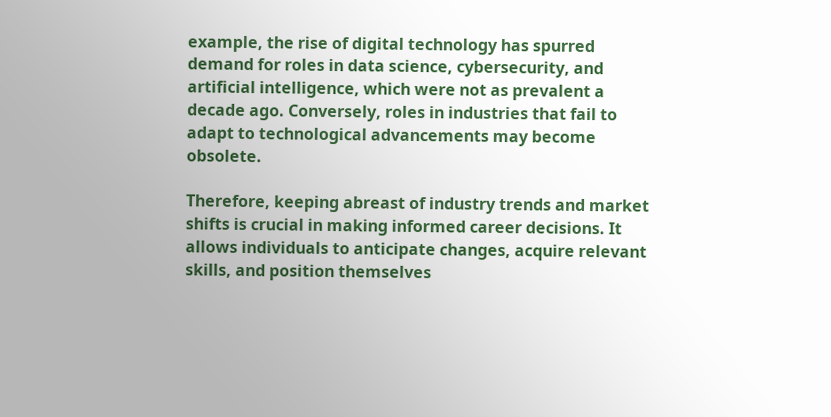example, the rise of digital technology has spurred demand for roles in data science, cybersecurity, and artificial intelligence, which were not as prevalent a decade ago. Conversely, roles in industries that fail to adapt to technological advancements may become obsolete.

Therefore, keeping abreast of industry trends and market shifts is crucial in making informed career decisions. It allows individuals to anticipate changes, acquire relevant skills, and position themselves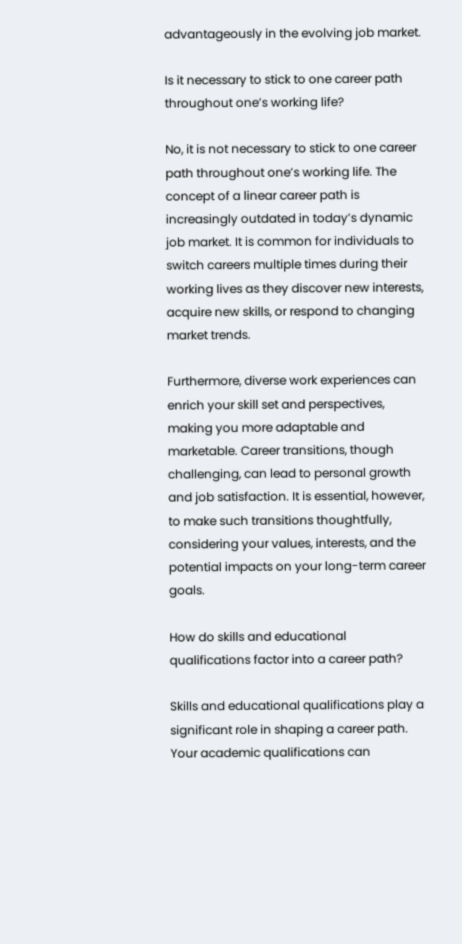advantageously in the evolving job market.

Is it necessary to stick to one career path throughout one’s working life?

No, it is not necessary to stick to one career path throughout one’s working life. The concept of a linear career path is increasingly outdated in today’s dynamic job market. It is common for individuals to switch careers multiple times during their working lives as they discover new interests, acquire new skills, or respond to changing market trends.

Furthermore, diverse work experiences can enrich your skill set and perspectives, making you more adaptable and marketable. Career transitions, though challenging, can lead to personal growth and job satisfaction. It is essential, however, to make such transitions thoughtfully, considering your values, interests, and the potential impacts on your long-term career goals.

How do skills and educational qualifications factor into a career path?

Skills and educational qualifications play a significant role in shaping a career path. Your academic qualifications can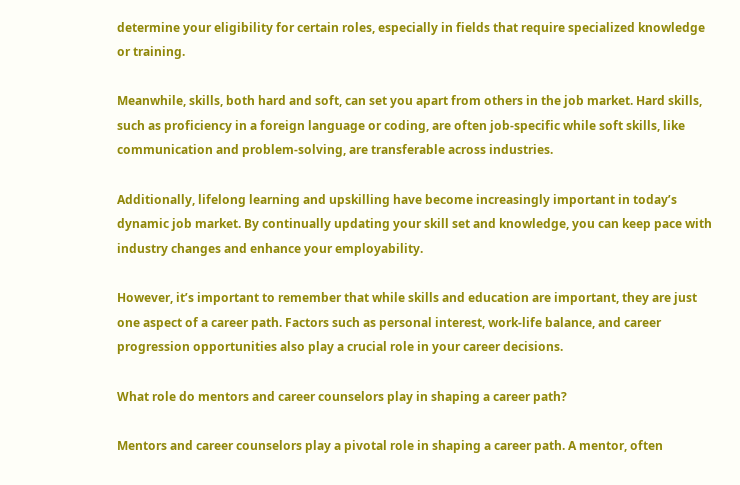determine your eligibility for certain roles, especially in fields that require specialized knowledge or training.

Meanwhile, skills, both hard and soft, can set you apart from others in the job market. Hard skills, such as proficiency in a foreign language or coding, are often job-specific while soft skills, like communication and problem-solving, are transferable across industries.

Additionally, lifelong learning and upskilling have become increasingly important in today’s dynamic job market. By continually updating your skill set and knowledge, you can keep pace with industry changes and enhance your employability.

However, it’s important to remember that while skills and education are important, they are just one aspect of a career path. Factors such as personal interest, work-life balance, and career progression opportunities also play a crucial role in your career decisions.

What role do mentors and career counselors play in shaping a career path?

Mentors and career counselors play a pivotal role in shaping a career path. A mentor, often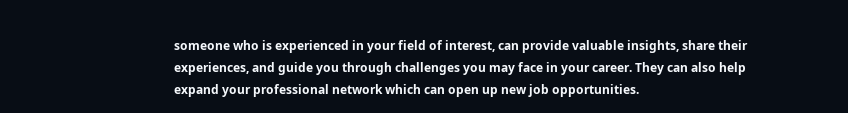someone who is experienced in your field of interest, can provide valuable insights, share their experiences, and guide you through challenges you may face in your career. They can also help expand your professional network which can open up new job opportunities.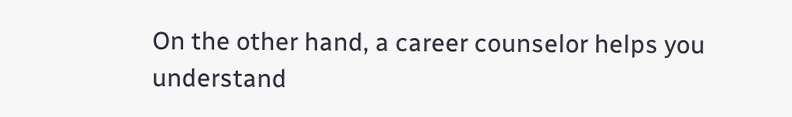On the other hand, a career counselor helps you understand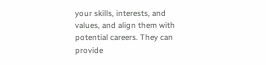your skills, interests, and values, and align them with potential careers. They can provide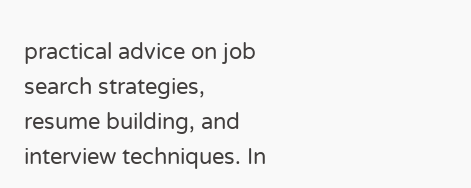practical advice on job search strategies, resume building, and interview techniques. In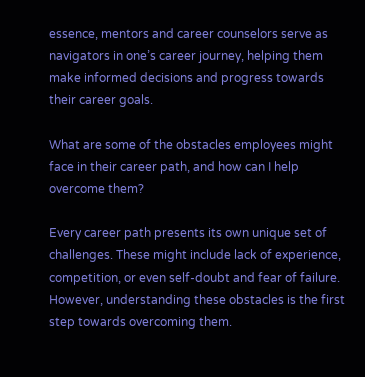essence, mentors and career counselors serve as navigators in one’s career journey, helping them make informed decisions and progress towards their career goals.

What are some of the obstacles employees might face in their career path, and how can I help overcome them?

Every career path presents its own unique set of challenges. These might include lack of experience, competition, or even self-doubt and fear of failure. However, understanding these obstacles is the first step towards overcoming them.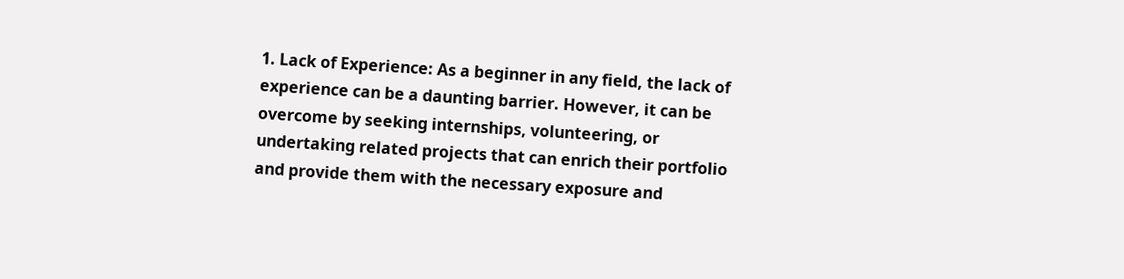1. Lack of Experience: As a beginner in any field, the lack of experience can be a daunting barrier. However, it can be overcome by seeking internships, volunteering, or undertaking related projects that can enrich their portfolio and provide them with the necessary exposure and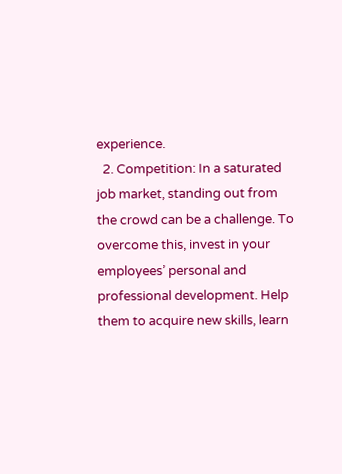experience.
  2. Competition: In a saturated job market, standing out from the crowd can be a challenge. To overcome this, invest in your employees’ personal and professional development. Help them to acquire new skills, learn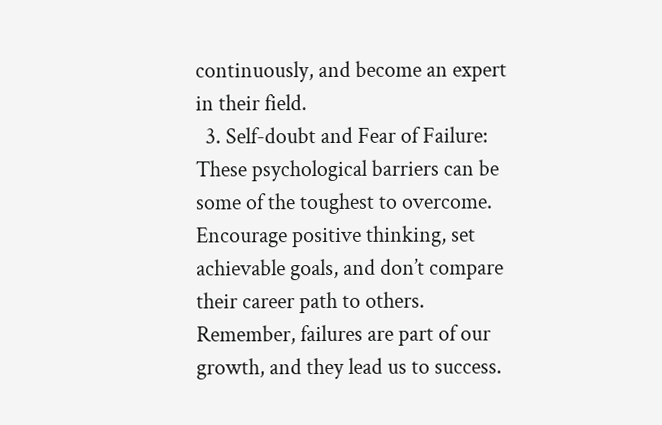continuously, and become an expert in their field.
  3. Self-doubt and Fear of Failure: These psychological barriers can be some of the toughest to overcome. Encourage positive thinking, set achievable goals, and don’t compare their career path to others. Remember, failures are part of our growth, and they lead us to success.